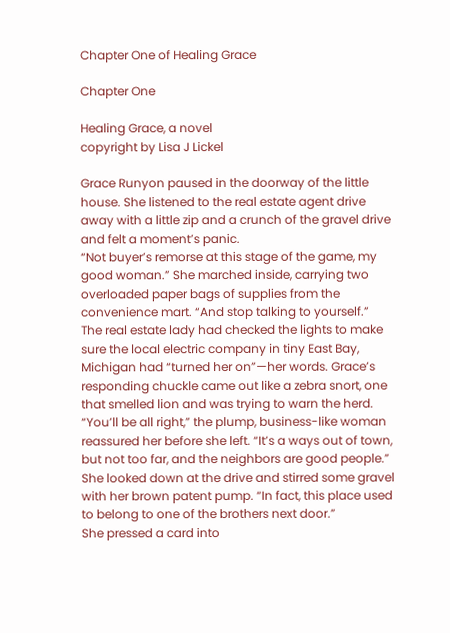Chapter One of Healing Grace

Chapter One

Healing Grace, a novel
copyright by Lisa J Lickel

Grace Runyon paused in the doorway of the little house. She listened to the real estate agent drive away with a little zip and a crunch of the gravel drive and felt a moment’s panic.
“Not buyer’s remorse at this stage of the game, my good woman.” She marched inside, carrying two overloaded paper bags of supplies from the convenience mart. “And stop talking to yourself.”
The real estate lady had checked the lights to make sure the local electric company in tiny East Bay, Michigan had “turned her on”—her words. Grace’s responding chuckle came out like a zebra snort, one that smelled lion and was trying to warn the herd.
“You’ll be all right,” the plump, business-like woman reassured her before she left. “It’s a ways out of town, but not too far, and the neighbors are good people.” She looked down at the drive and stirred some gravel with her brown patent pump. “In fact, this place used to belong to one of the brothers next door.”
She pressed a card into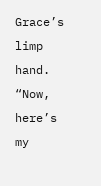Grace’s limp hand. “Now, here’s my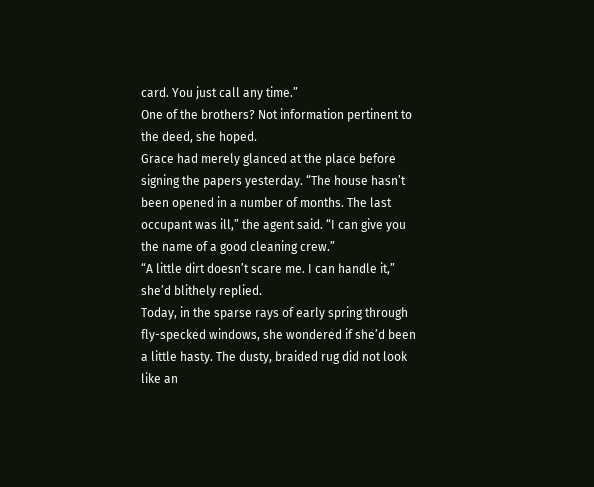card. You just call any time.”
One of the brothers? Not information pertinent to the deed, she hoped.
Grace had merely glanced at the place before signing the papers yesterday. “The house hasn’t been opened in a number of months. The last occupant was ill,” the agent said. “I can give you the name of a good cleaning crew.”
“A little dirt doesn’t scare me. I can handle it,” she’d blithely replied.
Today, in the sparse rays of early spring through fly-specked windows, she wondered if she’d been a little hasty. The dusty, braided rug did not look like an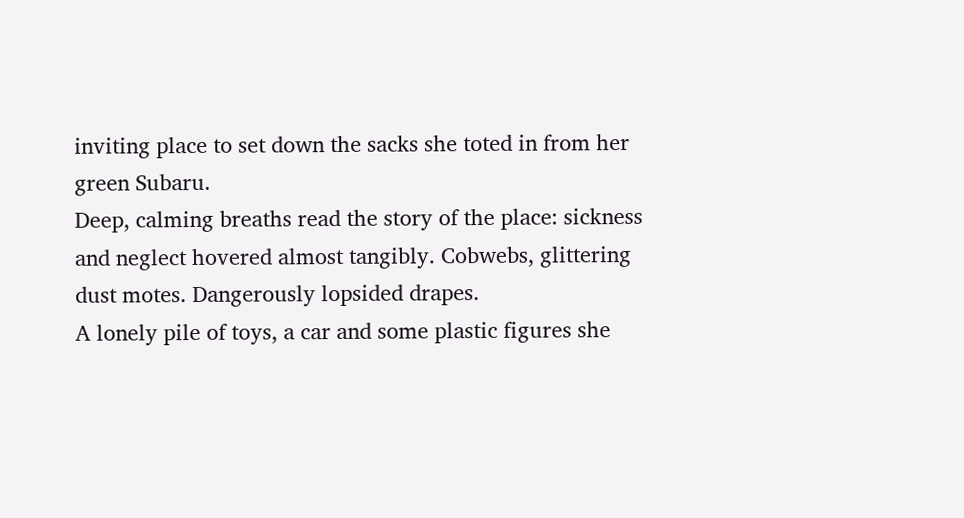inviting place to set down the sacks she toted in from her green Subaru.
Deep, calming breaths read the story of the place: sickness and neglect hovered almost tangibly. Cobwebs, glittering dust motes. Dangerously lopsided drapes.
A lonely pile of toys, a car and some plastic figures she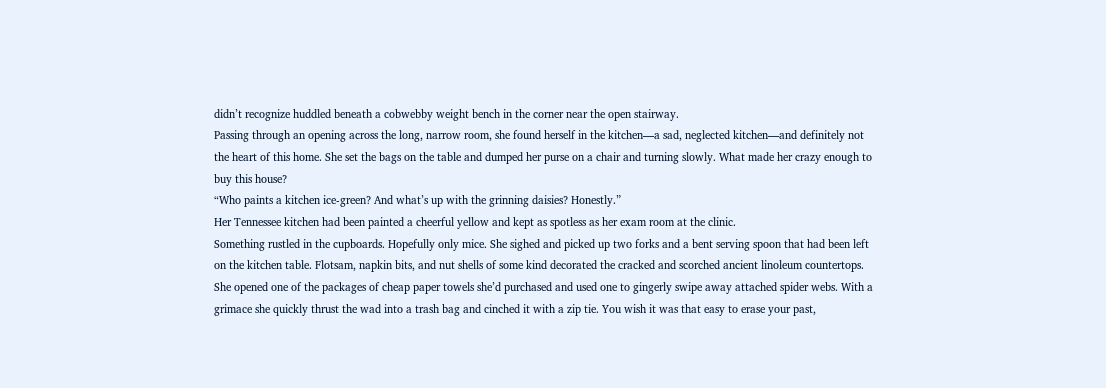didn’t recognize huddled beneath a cobwebby weight bench in the corner near the open stairway.
Passing through an opening across the long, narrow room, she found herself in the kitchen—a sad, neglected kitchen—and definitely not the heart of this home. She set the bags on the table and dumped her purse on a chair and turning slowly. What made her crazy enough to buy this house?
“Who paints a kitchen ice-green? And what’s up with the grinning daisies? Honestly.”
Her Tennessee kitchen had been painted a cheerful yellow and kept as spotless as her exam room at the clinic.
Something rustled in the cupboards. Hopefully only mice. She sighed and picked up two forks and a bent serving spoon that had been left on the kitchen table. Flotsam, napkin bits, and nut shells of some kind decorated the cracked and scorched ancient linoleum countertops.
She opened one of the packages of cheap paper towels she’d purchased and used one to gingerly swipe away attached spider webs. With a grimace she quickly thrust the wad into a trash bag and cinched it with a zip tie. You wish it was that easy to erase your past,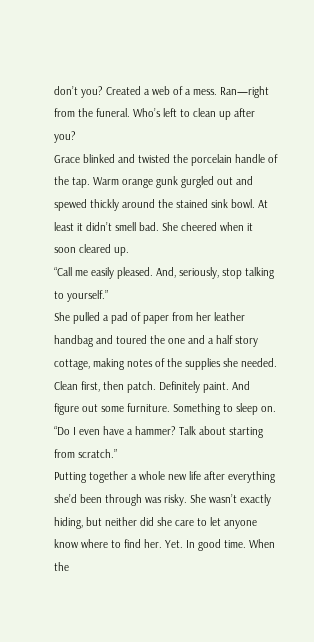don’t you? Created a web of a mess. Ran—right from the funeral. Who’s left to clean up after you?
Grace blinked and twisted the porcelain handle of the tap. Warm orange gunk gurgled out and spewed thickly around the stained sink bowl. At least it didn’t smell bad. She cheered when it soon cleared up.
“Call me easily pleased. And, seriously, stop talking to yourself.”
She pulled a pad of paper from her leather handbag and toured the one and a half story cottage, making notes of the supplies she needed. Clean first, then patch. Definitely paint. And figure out some furniture. Something to sleep on. “Do I even have a hammer? Talk about starting from scratch.”
Putting together a whole new life after everything she’d been through was risky. She wasn’t exactly hiding, but neither did she care to let anyone know where to find her. Yet. In good time. When the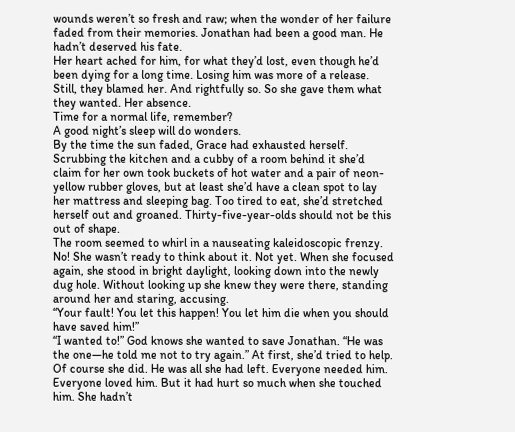wounds weren’t so fresh and raw; when the wonder of her failure faded from their memories. Jonathan had been a good man. He hadn’t deserved his fate.
Her heart ached for him, for what they’d lost, even though he’d been dying for a long time. Losing him was more of a release.
Still, they blamed her. And rightfully so. So she gave them what they wanted. Her absence.
Time for a normal life, remember?
A good night’s sleep will do wonders.
By the time the sun faded, Grace had exhausted herself. Scrubbing the kitchen and a cubby of a room behind it she’d claim for her own took buckets of hot water and a pair of neon-yellow rubber gloves, but at least she’d have a clean spot to lay her mattress and sleeping bag. Too tired to eat, she’d stretched herself out and groaned. Thirty-five-year-olds should not be this out of shape.
The room seemed to whirl in a nauseating kaleidoscopic frenzy. No! She wasn’t ready to think about it. Not yet. When she focused again, she stood in bright daylight, looking down into the newly dug hole. Without looking up she knew they were there, standing around her and staring, accusing.
“Your fault! You let this happen! You let him die when you should have saved him!”
“I wanted to!” God knows she wanted to save Jonathan. “He was the one—he told me not to try again.” At first, she’d tried to help. Of course she did. He was all she had left. Everyone needed him. Everyone loved him. But it had hurt so much when she touched him. She hadn’t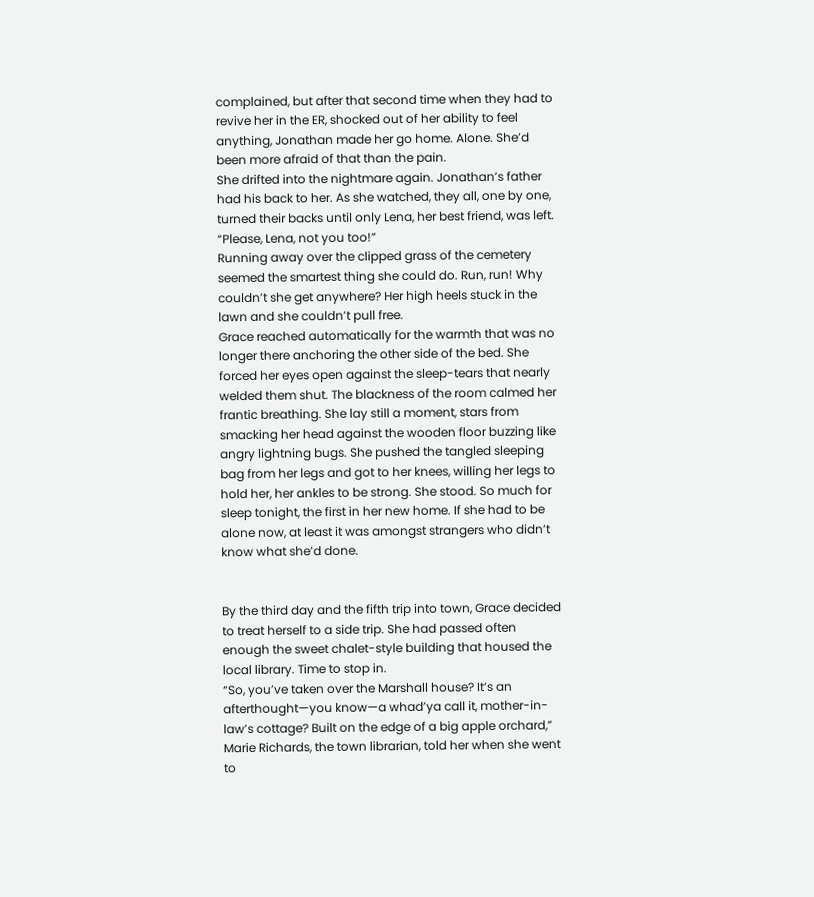complained, but after that second time when they had to revive her in the ER, shocked out of her ability to feel anything, Jonathan made her go home. Alone. She’d been more afraid of that than the pain.
She drifted into the nightmare again. Jonathan’s father had his back to her. As she watched, they all, one by one, turned their backs until only Lena, her best friend, was left. “Please, Lena, not you too!”
Running away over the clipped grass of the cemetery seemed the smartest thing she could do. Run, run! Why couldn’t she get anywhere? Her high heels stuck in the lawn and she couldn’t pull free.
Grace reached automatically for the warmth that was no longer there anchoring the other side of the bed. She forced her eyes open against the sleep-tears that nearly welded them shut. The blackness of the room calmed her frantic breathing. She lay still a moment, stars from smacking her head against the wooden floor buzzing like angry lightning bugs. She pushed the tangled sleeping bag from her legs and got to her knees, willing her legs to hold her, her ankles to be strong. She stood. So much for sleep tonight, the first in her new home. If she had to be alone now, at least it was amongst strangers who didn’t know what she’d done.


By the third day and the fifth trip into town, Grace decided to treat herself to a side trip. She had passed often enough the sweet chalet-style building that housed the local library. Time to stop in.
“So, you’ve taken over the Marshall house? It’s an afterthought—you know—a whad’ya call it, mother-in-law’s cottage? Built on the edge of a big apple orchard,” Marie Richards, the town librarian, told her when she went to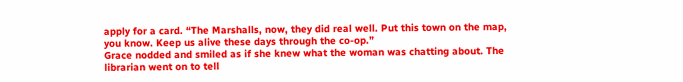apply for a card. “The Marshalls, now, they did real well. Put this town on the map, you know. Keep us alive these days through the co-op.”
Grace nodded and smiled as if she knew what the woman was chatting about. The librarian went on to tell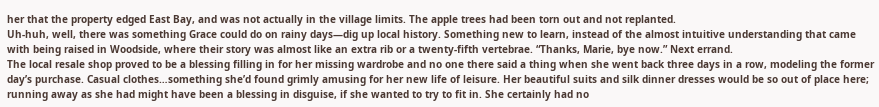her that the property edged East Bay, and was not actually in the village limits. The apple trees had been torn out and not replanted.
Uh-huh, well, there was something Grace could do on rainy days—dig up local history. Something new to learn, instead of the almost intuitive understanding that came with being raised in Woodside, where their story was almost like an extra rib or a twenty-fifth vertebrae. “Thanks, Marie, bye now.” Next errand.
The local resale shop proved to be a blessing filling in for her missing wardrobe and no one there said a thing when she went back three days in a row, modeling the former day’s purchase. Casual clothes…something she’d found grimly amusing for her new life of leisure. Her beautiful suits and silk dinner dresses would be so out of place here; running away as she had might have been a blessing in disguise, if she wanted to try to fit in. She certainly had no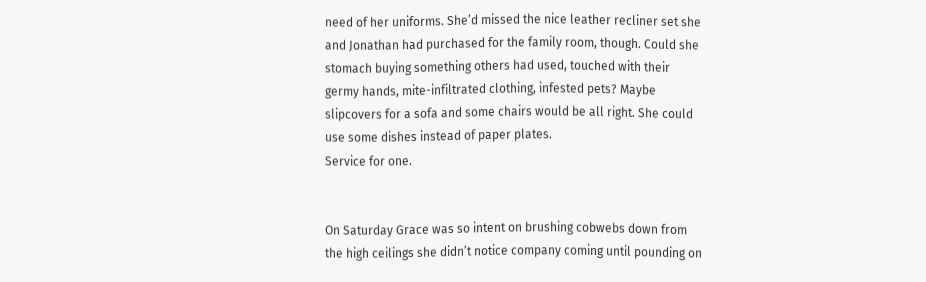need of her uniforms. She’d missed the nice leather recliner set she and Jonathan had purchased for the family room, though. Could she stomach buying something others had used, touched with their germy hands, mite-infiltrated clothing, infested pets? Maybe slipcovers for a sofa and some chairs would be all right. She could use some dishes instead of paper plates.
Service for one.


On Saturday Grace was so intent on brushing cobwebs down from the high ceilings she didn’t notice company coming until pounding on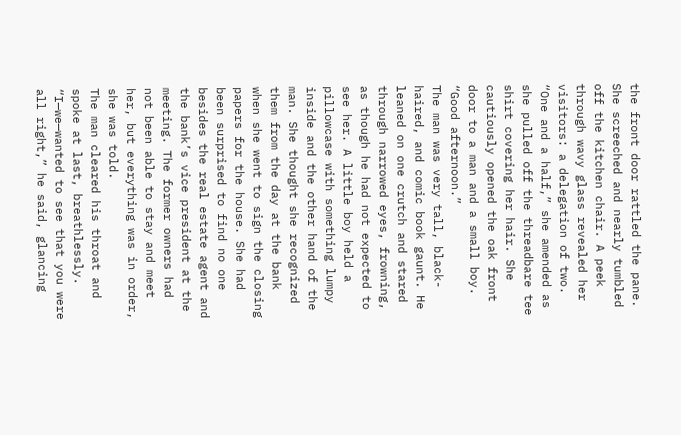the front door rattled the pane. She screeched and nearly tumbled off the kitchen chair. A peek through wavy glass revealed her visitors: a delegation of two.
“One and a half,” she amended as she pulled off the threadbare tee shirt covering her hair. She cautiously opened the oak front door to a man and a small boy. “Good afternoon.”
The man was very tall, black-haired, and comic book gaunt. He leaned on one crutch and stared through narrowed eyes, frowning, as though he had not expected to see her. A little boy held a pillowcase with something lumpy inside and the other hand of the man. She thought she recognized them from the day at the bank when she went to sign the closing papers for the house. She had been surprised to find no one besides the real estate agent and the bank’s vice president at the meeting. The former owners had not been able to stay and meet her, but everything was in order, she was told.
The man cleared his throat and spoke at last, breathlessly. “I—we—wanted to see that you were all right,” he said, glancing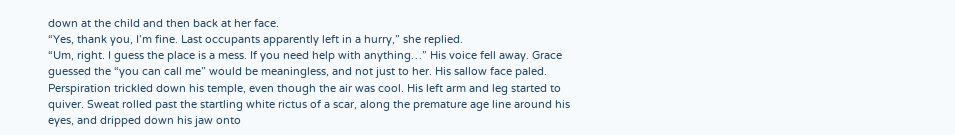down at the child and then back at her face.
“Yes, thank you, I’m fine. Last occupants apparently left in a hurry,” she replied.
“Um, right. I guess the place is a mess. If you need help with anything…” His voice fell away. Grace guessed the “you can call me” would be meaningless, and not just to her. His sallow face paled. Perspiration trickled down his temple, even though the air was cool. His left arm and leg started to quiver. Sweat rolled past the startling white rictus of a scar, along the premature age line around his eyes, and dripped down his jaw onto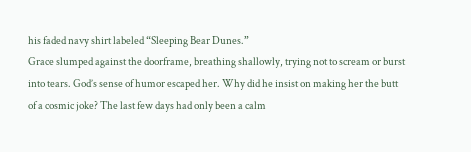his faded navy shirt labeled “Sleeping Bear Dunes.”
Grace slumped against the doorframe, breathing shallowly, trying not to scream or burst into tears. God’s sense of humor escaped her. Why did he insist on making her the butt of a cosmic joke? The last few days had only been a calm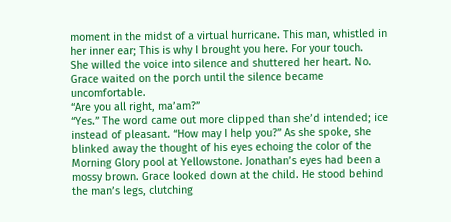moment in the midst of a virtual hurricane. This man, whistled in her inner ear; This is why I brought you here. For your touch.
She willed the voice into silence and shuttered her heart. No.
Grace waited on the porch until the silence became uncomfortable.
“Are you all right, ma’am?”
“Yes.” The word came out more clipped than she’d intended; ice instead of pleasant. “How may I help you?” As she spoke, she blinked away the thought of his eyes echoing the color of the Morning Glory pool at Yellowstone. Jonathan’s eyes had been a mossy brown. Grace looked down at the child. He stood behind the man’s legs, clutching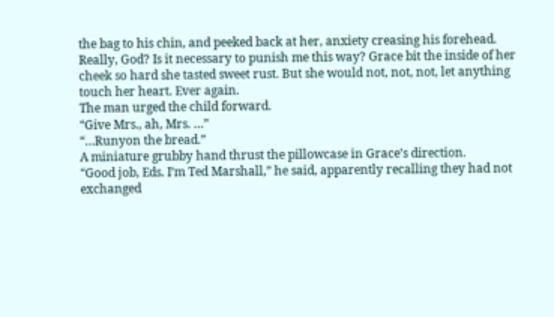the bag to his chin, and peeked back at her, anxiety creasing his forehead.
Really, God? Is it necessary to punish me this way? Grace bit the inside of her cheek so hard she tasted sweet rust. But she would not, not, not, let anything touch her heart. Ever again.
The man urged the child forward.
“Give Mrs., ah, Mrs. …”
“…Runyon the bread.”
A miniature grubby hand thrust the pillowcase in Grace’s direction.
“Good job, Eds. I’m Ted Marshall,” he said, apparently recalling they had not exchanged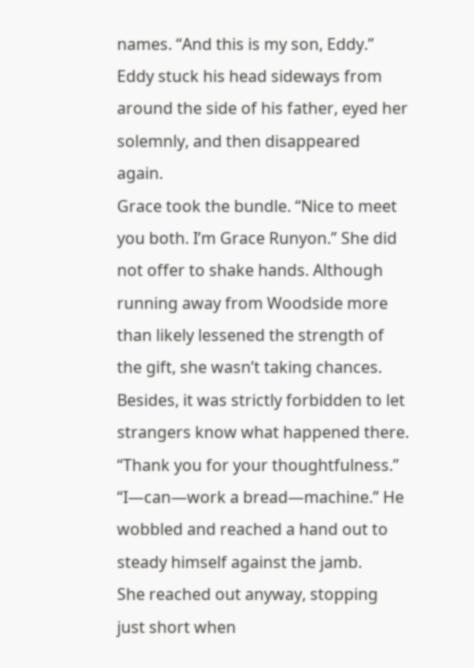names. “And this is my son, Eddy.”
Eddy stuck his head sideways from around the side of his father, eyed her solemnly, and then disappeared again.
Grace took the bundle. “Nice to meet you both. I’m Grace Runyon.” She did not offer to shake hands. Although running away from Woodside more than likely lessened the strength of the gift, she wasn’t taking chances. Besides, it was strictly forbidden to let strangers know what happened there. “Thank you for your thoughtfulness.”
“I—can—work a bread—machine.” He wobbled and reached a hand out to steady himself against the jamb.
She reached out anyway, stopping just short when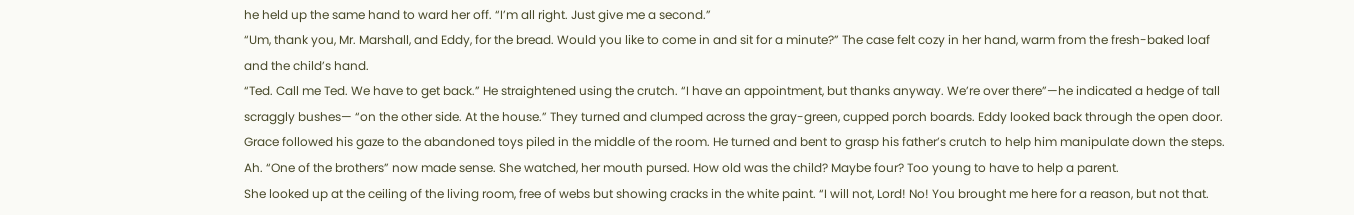he held up the same hand to ward her off. “I’m all right. Just give me a second.”
“Um, thank you, Mr. Marshall, and Eddy, for the bread. Would you like to come in and sit for a minute?” The case felt cozy in her hand, warm from the fresh-baked loaf and the child’s hand.
“Ted. Call me Ted. We have to get back.” He straightened using the crutch. “I have an appointment, but thanks anyway. We’re over there”—he indicated a hedge of tall scraggly bushes— “on the other side. At the house.” They turned and clumped across the gray-green, cupped porch boards. Eddy looked back through the open door. Grace followed his gaze to the abandoned toys piled in the middle of the room. He turned and bent to grasp his father’s crutch to help him manipulate down the steps.
Ah. “One of the brothers” now made sense. She watched, her mouth pursed. How old was the child? Maybe four? Too young to have to help a parent.
She looked up at the ceiling of the living room, free of webs but showing cracks in the white paint. “I will not, Lord! No! You brought me here for a reason, but not that.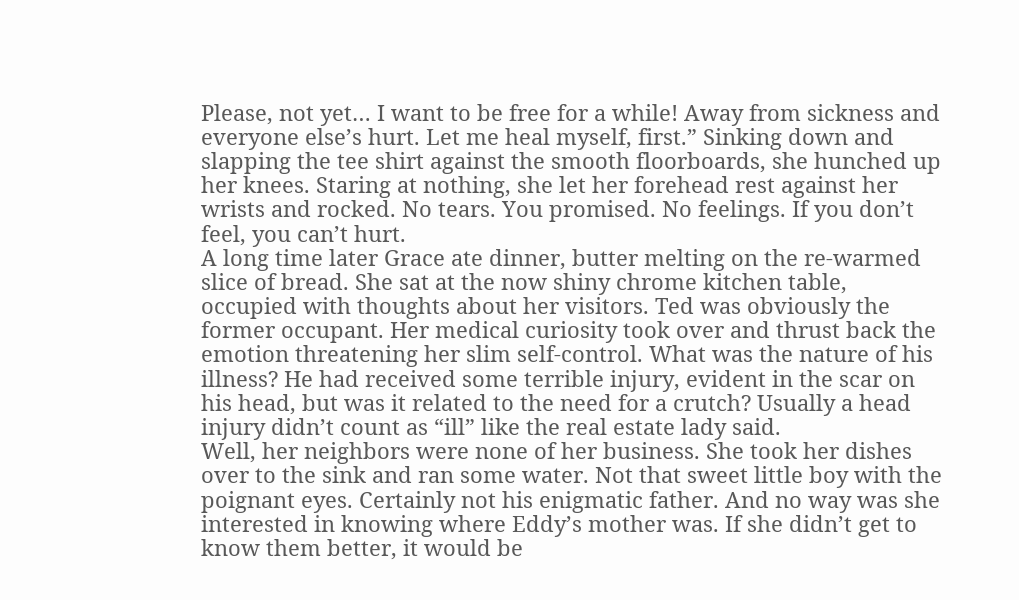Please, not yet… I want to be free for a while! Away from sickness and everyone else’s hurt. Let me heal myself, first.” Sinking down and slapping the tee shirt against the smooth floorboards, she hunched up her knees. Staring at nothing, she let her forehead rest against her wrists and rocked. No tears. You promised. No feelings. If you don’t feel, you can’t hurt.
A long time later Grace ate dinner, butter melting on the re-warmed slice of bread. She sat at the now shiny chrome kitchen table, occupied with thoughts about her visitors. Ted was obviously the former occupant. Her medical curiosity took over and thrust back the emotion threatening her slim self-control. What was the nature of his illness? He had received some terrible injury, evident in the scar on his head, but was it related to the need for a crutch? Usually a head injury didn’t count as “ill” like the real estate lady said.
Well, her neighbors were none of her business. She took her dishes over to the sink and ran some water. Not that sweet little boy with the poignant eyes. Certainly not his enigmatic father. And no way was she interested in knowing where Eddy’s mother was. If she didn’t get to know them better, it would be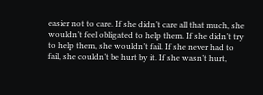easier not to care. If she didn’t care all that much, she wouldn’t feel obligated to help them. If she didn’t try to help them, she wouldn’t fail. If she never had to fail, she couldn’t be hurt by it. If she wasn’t hurt,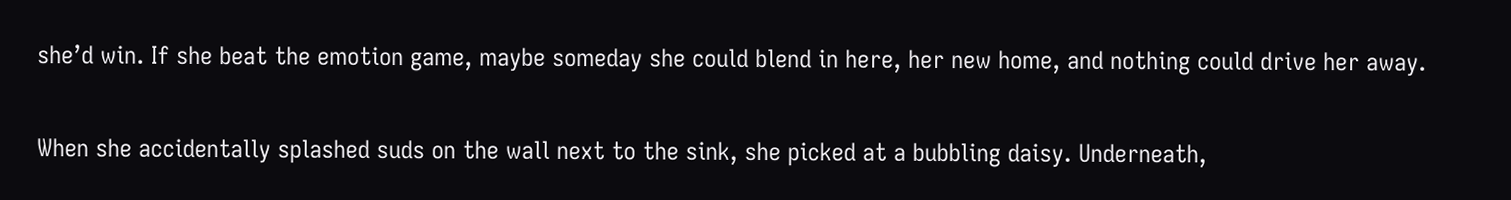she’d win. If she beat the emotion game, maybe someday she could blend in here, her new home, and nothing could drive her away.

When she accidentally splashed suds on the wall next to the sink, she picked at a bubbling daisy. Underneath,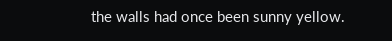the walls had once been sunny yellow.